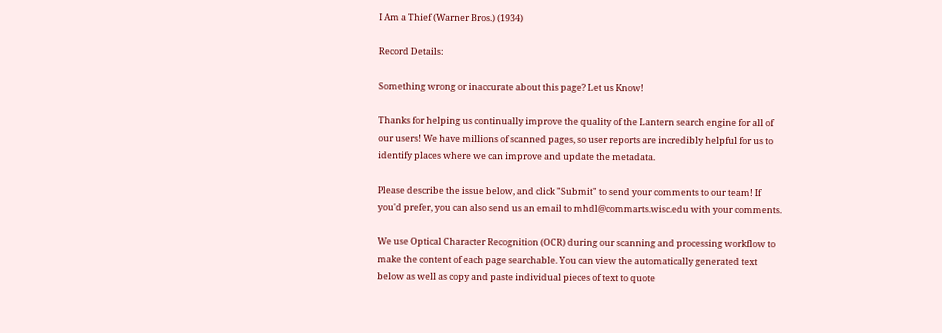I Am a Thief (Warner Bros.) (1934)

Record Details:

Something wrong or inaccurate about this page? Let us Know!

Thanks for helping us continually improve the quality of the Lantern search engine for all of our users! We have millions of scanned pages, so user reports are incredibly helpful for us to identify places where we can improve and update the metadata.

Please describe the issue below, and click "Submit" to send your comments to our team! If you'd prefer, you can also send us an email to mhdl@commarts.wisc.edu with your comments.

We use Optical Character Recognition (OCR) during our scanning and processing workflow to make the content of each page searchable. You can view the automatically generated text below as well as copy and paste individual pieces of text to quote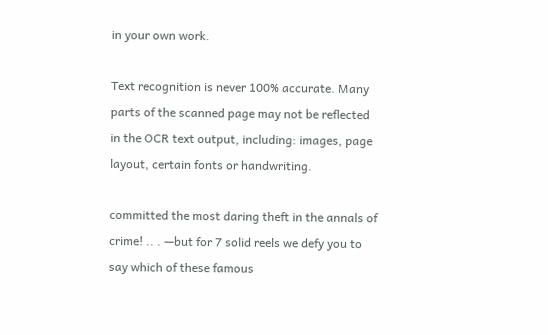in your own work.

Text recognition is never 100% accurate. Many parts of the scanned page may not be reflected in the OCR text output, including: images, page layout, certain fonts or handwriting.

committed the most daring theft in the annals of crime! .. . —but for 7 solid reels we defy you to say which of these famous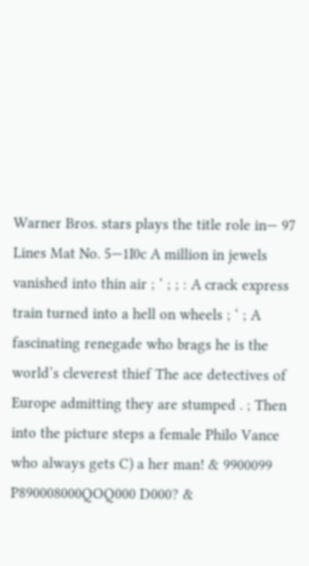Warner Bros. stars plays the title role in— 97 Lines Mat No. 5—1I0c A million in jewels vanished into thin air ; ‘ ; ; : A crack express train turned into a hell on wheels ; ‘ ; A fascinating renegade who brags he is the world’s cleverest thief The ace detectives of Europe admitting they are stumped . ; Then into the picture steps a female Philo Vance who always gets C) a her man! & 9900099 P890008000QOQ000 D000? &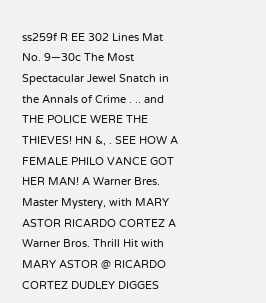ss259f R EE 302 Lines Mat No. 9—30c The Most Spectacular Jewel Snatch in the Annals of Crime . .. and THE POLICE WERE THE THIEVES! HN &, . SEE HOW A FEMALE PHILO VANCE GOT HER MAN! A Warner Bres. Master Mystery, with MARY ASTOR RICARDO CORTEZ A Warner Bros. Thrill Hit with MARY ASTOR @ RICARDO CORTEZ DUDLEY DIGGES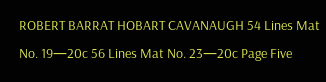ROBERT BARRAT HOBART CAVANAUGH 54 Lines Mat No. 19—20c 56 Lines Mat No. 23—20c Page Five